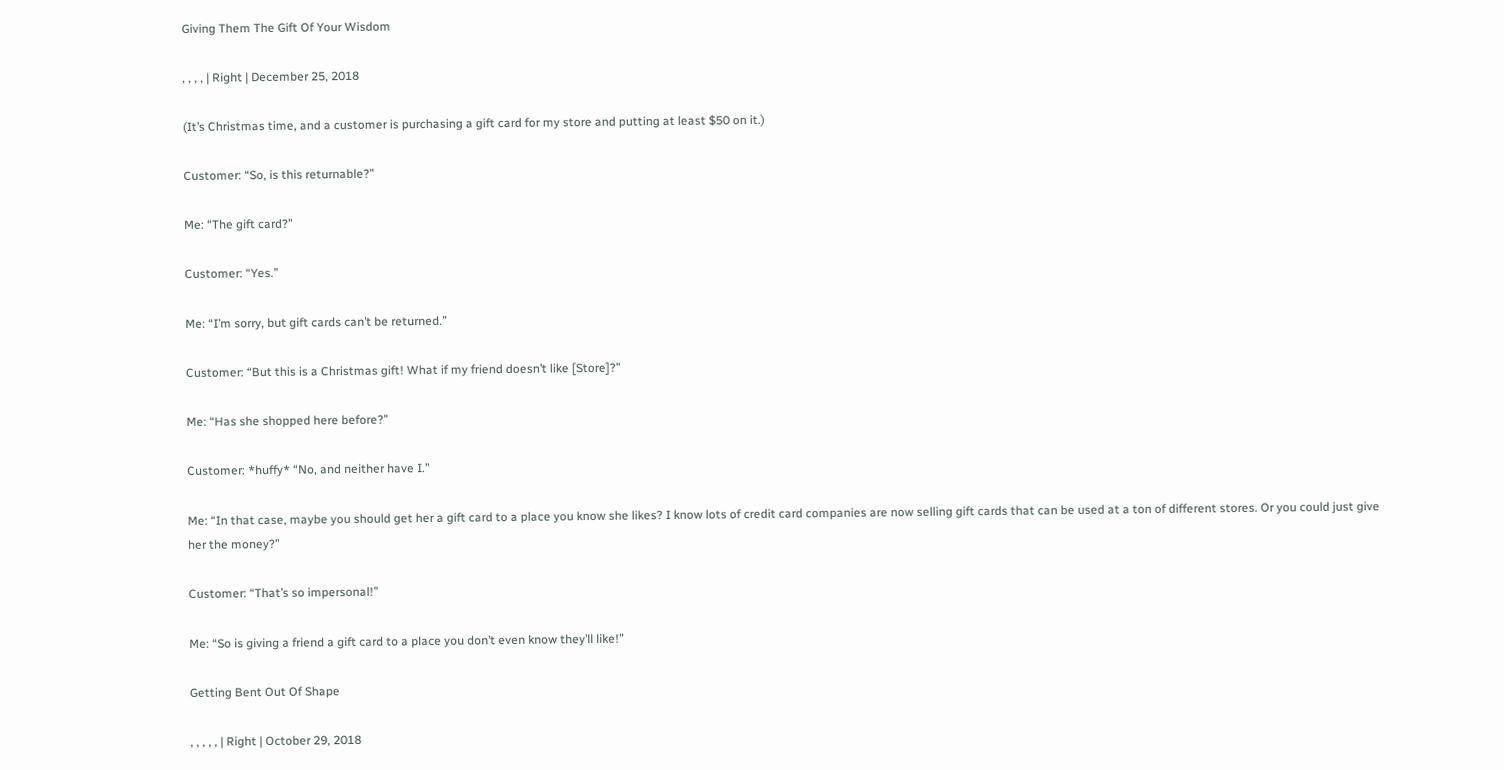Giving Them The Gift Of Your Wisdom

, , , , | Right | December 25, 2018

(It’s Christmas time, and a customer is purchasing a gift card for my store and putting at least $50 on it.)

Customer: “So, is this returnable?”

Me: “The gift card?”

Customer: “Yes.”

Me: “I’m sorry, but gift cards can’t be returned.”

Customer: “But this is a Christmas gift! What if my friend doesn’t like [Store]?”

Me: “Has she shopped here before?”

Customer: *huffy* “No, and neither have I.”

Me: “In that case, maybe you should get her a gift card to a place you know she likes? I know lots of credit card companies are now selling gift cards that can be used at a ton of different stores. Or you could just give her the money?”

Customer: “That’s so impersonal!”

Me: “So is giving a friend a gift card to a place you don’t even know they’ll like!”

Getting Bent Out Of Shape

, , , , , | Right | October 29, 2018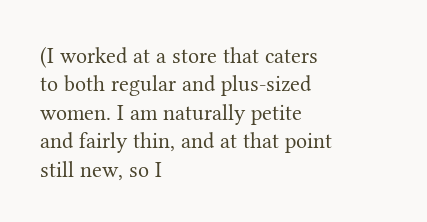(I worked at a store that caters to both regular and plus-sized women. I am naturally petite and fairly thin, and at that point still new, so I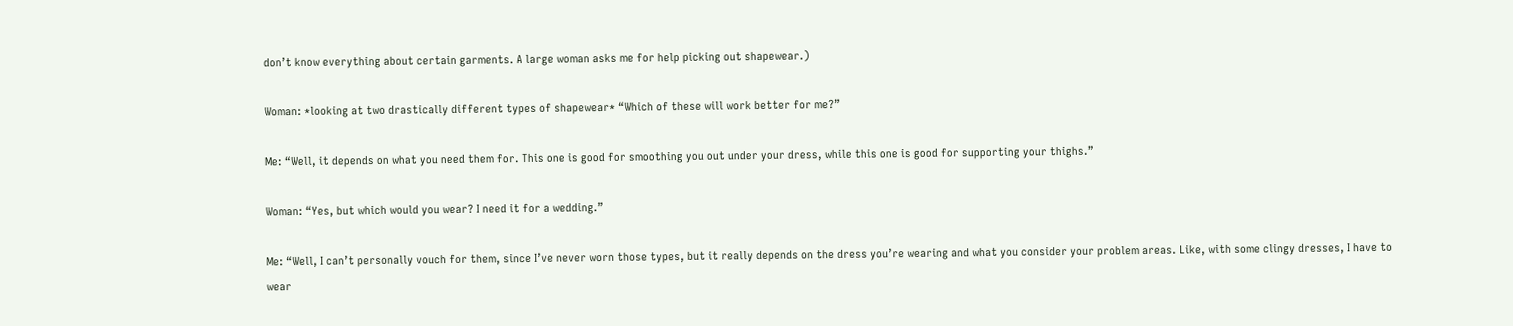don’t know everything about certain garments. A large woman asks me for help picking out shapewear.)

Woman: *looking at two drastically different types of shapewear* “Which of these will work better for me?”

Me: “Well, it depends on what you need them for. This one is good for smoothing you out under your dress, while this one is good for supporting your thighs.”

Woman: “Yes, but which would you wear? I need it for a wedding.”

Me: “Well, I can’t personally vouch for them, since I’ve never worn those types, but it really depends on the dress you’re wearing and what you consider your problem areas. Like, with some clingy dresses, I have to wear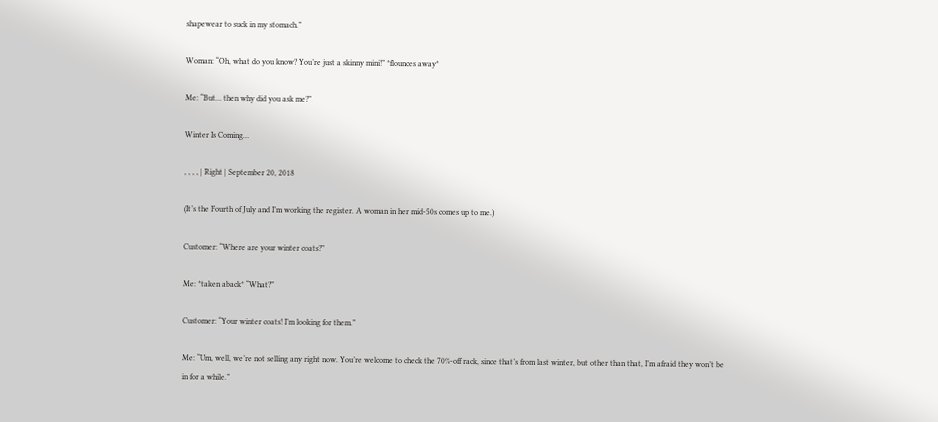shapewear to suck in my stomach.”

Woman: “Oh, what do you know? You’re just a skinny mini!” *flounces away*

Me: “But… then why did you ask me?”

Winter Is Coming…

, , , , | Right | September 20, 2018

(It’s the Fourth of July and I’m working the register. A woman in her mid-50s comes up to me.)

Customer: “Where are your winter coats?”

Me: *taken aback* “What?”

Customer: “Your winter coats! I’m looking for them.”

Me: “Um, well, we’re not selling any right now. You’re welcome to check the 70%-off rack, since that’s from last winter, but other than that, I’m afraid they won’t be in for a while.”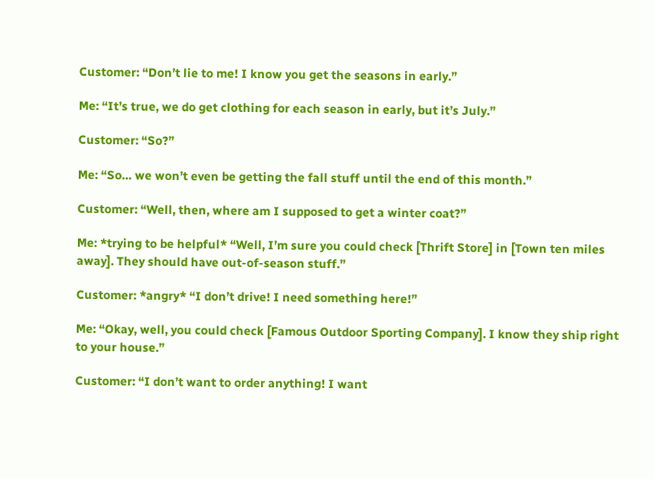Customer: “Don’t lie to me! I know you get the seasons in early.”

Me: “It’s true, we do get clothing for each season in early, but it’s July.”

Customer: “So?”

Me: “So… we won’t even be getting the fall stuff until the end of this month.”

Customer: “Well, then, where am I supposed to get a winter coat?”

Me: *trying to be helpful* “Well, I’m sure you could check [Thrift Store] in [Town ten miles away]. They should have out-of-season stuff.”

Customer: *angry* “I don’t drive! I need something here!”

Me: “Okay, well, you could check [Famous Outdoor Sporting Company]. I know they ship right to your house.”

Customer: “I don’t want to order anything! I want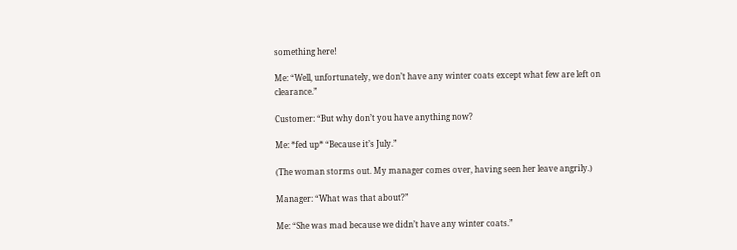something here!

Me: “Well, unfortunately, we don’t have any winter coats except what few are left on clearance.”

Customer: “But why don’t you have anything now?

Me: *fed up* “Because it’s July.”

(The woman storms out. My manager comes over, having seen her leave angrily.)

Manager: “What was that about?”

Me: “She was mad because we didn’t have any winter coats.”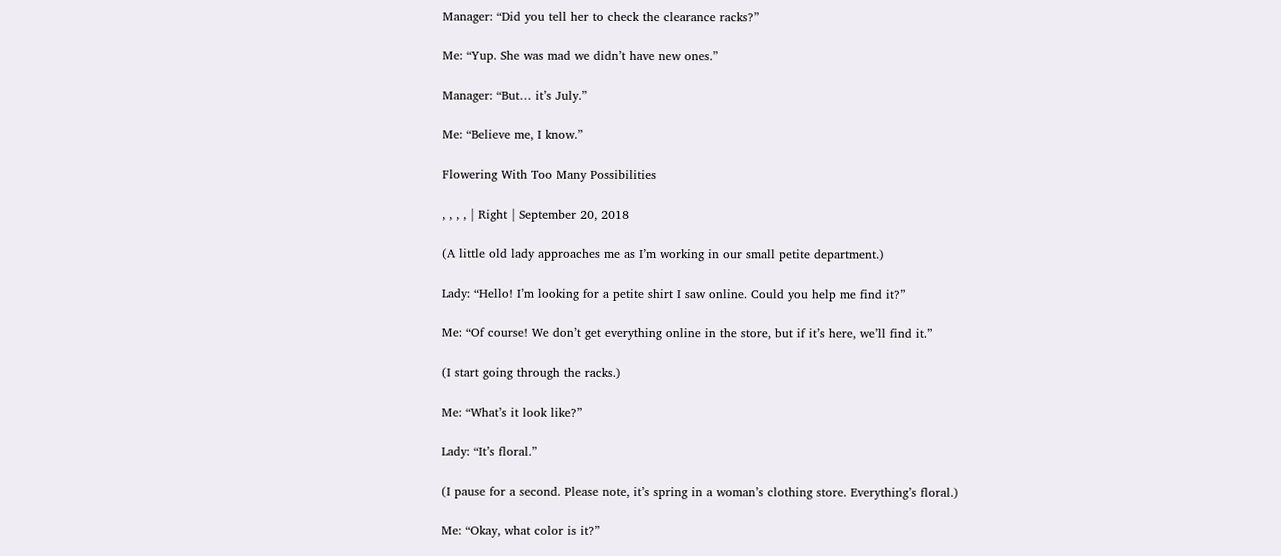Manager: “Did you tell her to check the clearance racks?”

Me: “Yup. She was mad we didn’t have new ones.”

Manager: “But… it’s July.”

Me: “Believe me, I know.”

Flowering With Too Many Possibilities

, , , , | Right | September 20, 2018

(A little old lady approaches me as I’m working in our small petite department.)

Lady: “Hello! I’m looking for a petite shirt I saw online. Could you help me find it?”

Me: “Of course! We don’t get everything online in the store, but if it’s here, we’ll find it.”

(I start going through the racks.)

Me: “What’s it look like?”

Lady: “It’s floral.”

(I pause for a second. Please note, it’s spring in a woman’s clothing store. Everything’s floral.)

Me: “Okay, what color is it?”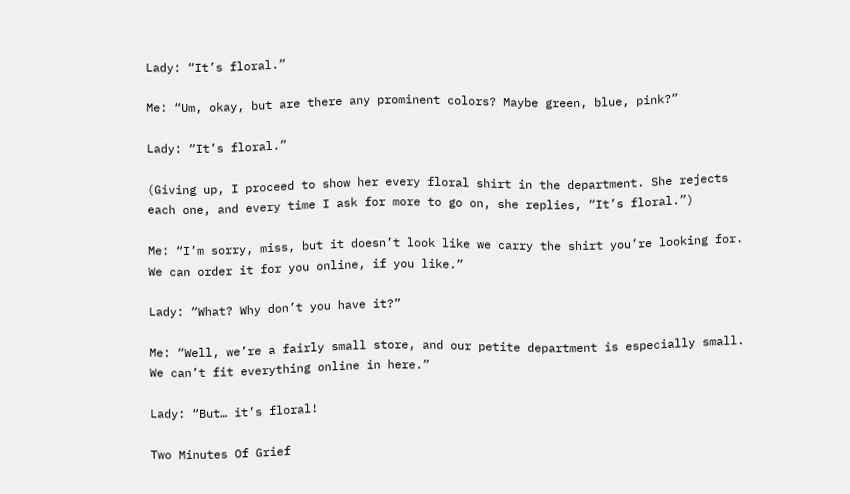Lady: “It’s floral.”

Me: “Um, okay, but are there any prominent colors? Maybe green, blue, pink?”

Lady: “It’s floral.”

(Giving up, I proceed to show her every floral shirt in the department. She rejects each one, and every time I ask for more to go on, she replies, “It’s floral.”)

Me: “I’m sorry, miss, but it doesn’t look like we carry the shirt you’re looking for. We can order it for you online, if you like.”

Lady: “What? Why don’t you have it?”

Me: “Well, we’re a fairly small store, and our petite department is especially small. We can’t fit everything online in here.”

Lady: “But… it’s floral!

Two Minutes Of Grief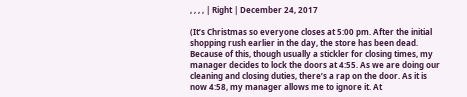, , , , | Right | December 24, 2017

(It’s Christmas so everyone closes at 5:00 pm. After the initial shopping rush earlier in the day, the store has been dead. Because of this, though usually a stickler for closing times, my manager decides to lock the doors at 4:55. As we are doing our cleaning and closing duties, there’s a rap on the door. As it is now 4:58, my manager allows me to ignore it. At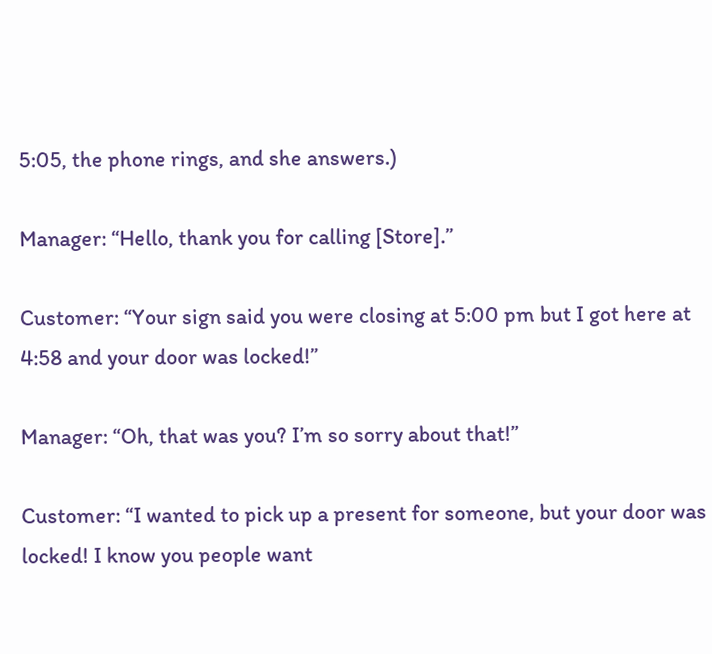5:05, the phone rings, and she answers.)

Manager: “Hello, thank you for calling [Store].”

Customer: “Your sign said you were closing at 5:00 pm but I got here at 4:58 and your door was locked!”

Manager: “Oh, that was you? I’m so sorry about that!”

Customer: “I wanted to pick up a present for someone, but your door was locked! I know you people want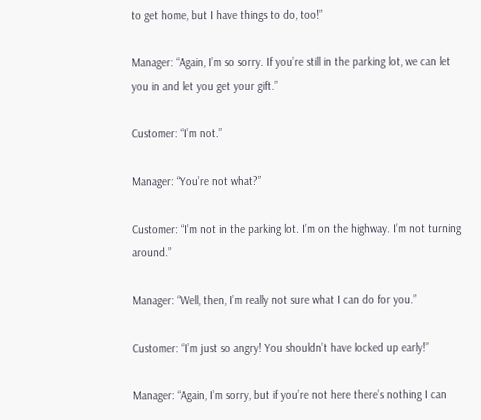to get home, but I have things to do, too!”

Manager: “Again, I’m so sorry. If you’re still in the parking lot, we can let you in and let you get your gift.”

Customer: “I’m not.”

Manager: “You’re not what?”

Customer: “I’m not in the parking lot. I’m on the highway. I’m not turning around.”

Manager: “Well, then, I’m really not sure what I can do for you.”

Customer: “I’m just so angry! You shouldn’t have locked up early!”

Manager: “Again, I’m sorry, but if you’re not here there’s nothing I can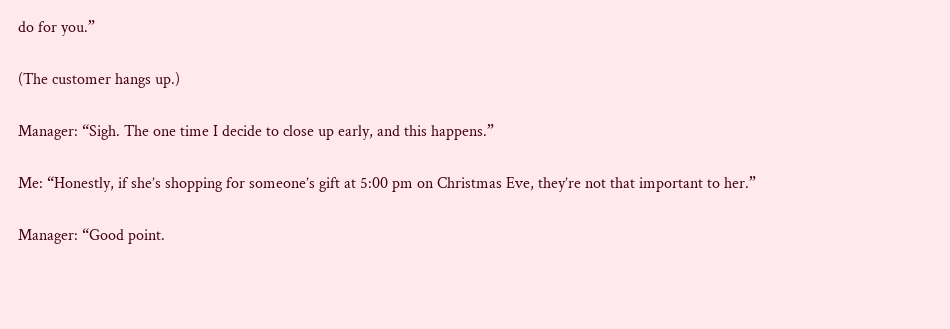do for you.”

(The customer hangs up.)

Manager: “Sigh. The one time I decide to close up early, and this happens.”

Me: “Honestly, if she’s shopping for someone’s gift at 5:00 pm on Christmas Eve, they’re not that important to her.”

Manager: “Good point.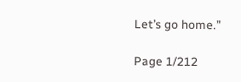Let’s go home.”

Page 1/212